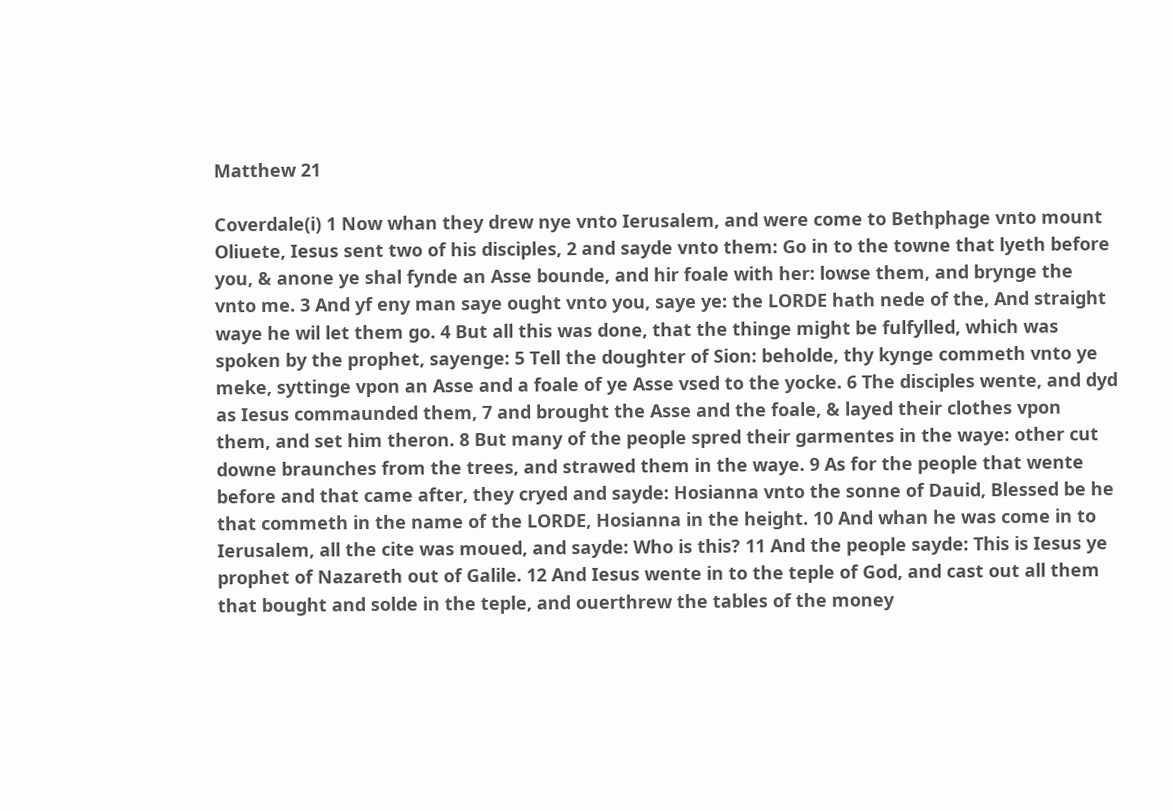Matthew 21

Coverdale(i) 1 Now whan they drew nye vnto Ierusalem, and were come to Bethphage vnto mount Oliuete, Iesus sent two of his disciples, 2 and sayde vnto them: Go in to the towne that lyeth before you, & anone ye shal fynde an Asse bounde, and hir foale with her: lowse them, and brynge the vnto me. 3 And yf eny man saye ought vnto you, saye ye: the LORDE hath nede of the, And straight waye he wil let them go. 4 But all this was done, that the thinge might be fulfylled, which was spoken by the prophet, sayenge: 5 Tell the doughter of Sion: beholde, thy kynge commeth vnto ye meke, syttinge vpon an Asse and a foale of ye Asse vsed to the yocke. 6 The disciples wente, and dyd as Iesus commaunded them, 7 and brought the Asse and the foale, & layed their clothes vpon them, and set him theron. 8 But many of the people spred their garmentes in the waye: other cut downe braunches from the trees, and strawed them in the waye. 9 As for the people that wente before and that came after, they cryed and sayde: Hosianna vnto the sonne of Dauid, Blessed be he that commeth in the name of the LORDE, Hosianna in the height. 10 And whan he was come in to Ierusalem, all the cite was moued, and sayde: Who is this? 11 And the people sayde: This is Iesus ye prophet of Nazareth out of Galile. 12 And Iesus wente in to the teple of God, and cast out all them that bought and solde in the teple, and ouerthrew the tables of the money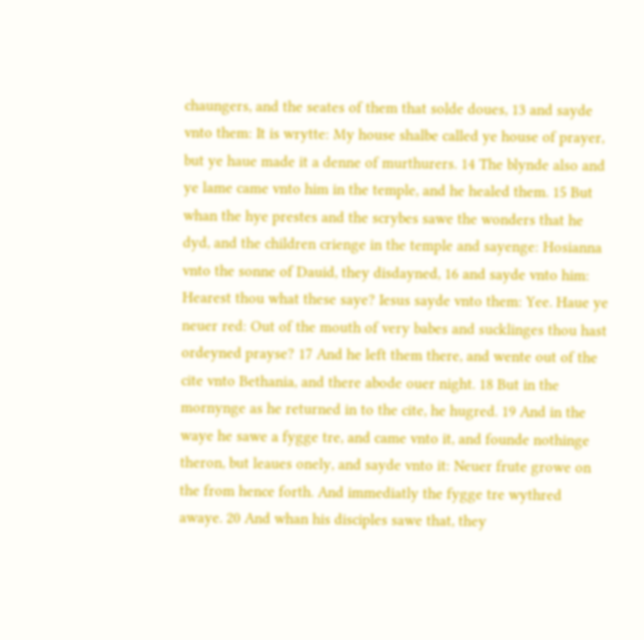chaungers, and the seates of them that solde doues, 13 and sayde vnto them: It is wrytte: My house shalbe called ye house of prayer, but ye haue made it a denne of murthurers. 14 The blynde also and ye lame came vnto him in the temple, and he healed them. 15 But whan the hye prestes and the scrybes sawe the wonders that he dyd, and the children crienge in the temple and sayenge: Hosianna vnto the sonne of Dauid, they disdayned, 16 and sayde vnto him: Hearest thou what these saye? Iesus sayde vnto them: Yee. Haue ye neuer red: Out of the mouth of very babes and sucklinges thou hast ordeyned prayse? 17 And he left them there, and wente out of the cite vnto Bethania, and there abode ouer night. 18 But in the mornynge as he returned in to the cite, he hugred. 19 And in the waye he sawe a fygge tre, and came vnto it, and founde nothinge theron, but leaues onely, and sayde vnto it: Neuer frute growe on the from hence forth. And immediatly the fygge tre wythred awaye. 20 And whan his disciples sawe that, they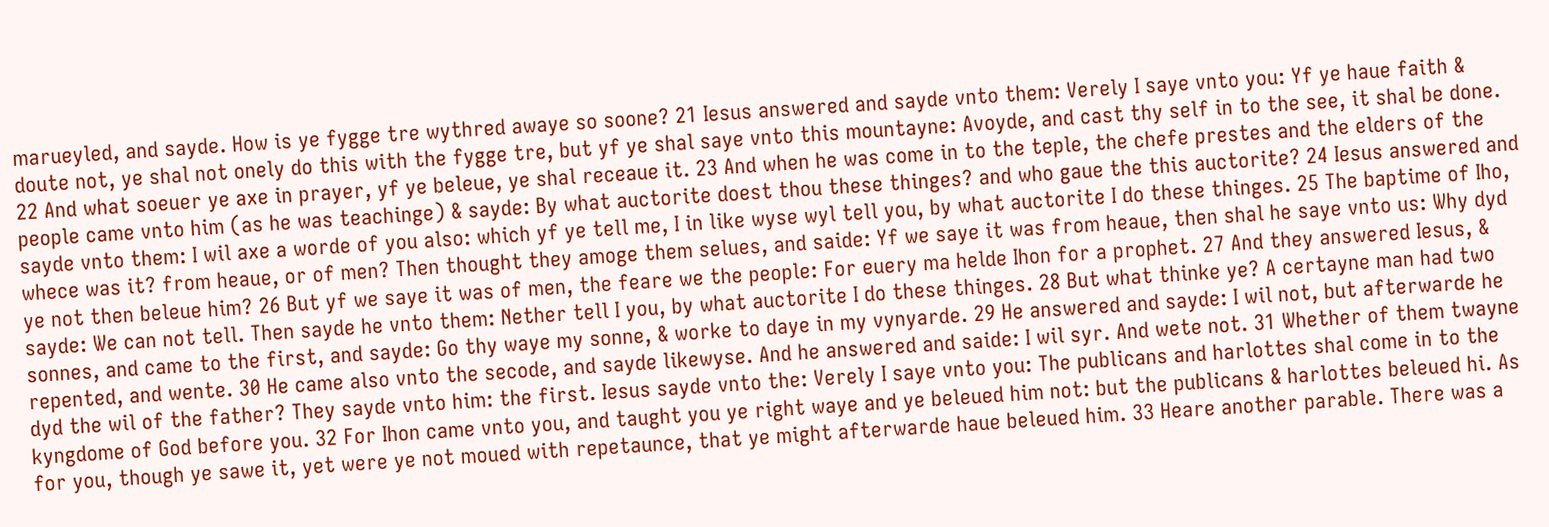marueyled, and sayde. How is ye fygge tre wythred awaye so soone? 21 Iesus answered and sayde vnto them: Verely I saye vnto you: Yf ye haue faith & doute not, ye shal not onely do this with the fygge tre, but yf ye shal saye vnto this mountayne: Avoyde, and cast thy self in to the see, it shal be done. 22 And what soeuer ye axe in prayer, yf ye beleue, ye shal receaue it. 23 And when he was come in to the teple, the chefe prestes and the elders of the people came vnto him (as he was teachinge) & sayde: By what auctorite doest thou these thinges? and who gaue the this auctorite? 24 Iesus answered and sayde vnto them: I wil axe a worde of you also: which yf ye tell me, I in like wyse wyl tell you, by what auctorite I do these thinges. 25 The baptime of Iho, whece was it? from heaue, or of men? Then thought they amoge them selues, and saide: Yf we saye it was from heaue, then shal he saye vnto us: Why dyd ye not then beleue him? 26 But yf we saye it was of men, the feare we the people: For euery ma helde Ihon for a prophet. 27 And they answered Iesus, & sayde: We can not tell. Then sayde he vnto them: Nether tell I you, by what auctorite I do these thinges. 28 But what thinke ye? A certayne man had two sonnes, and came to the first, and sayde: Go thy waye my sonne, & worke to daye in my vynyarde. 29 He answered and sayde: I wil not, but afterwarde he repented, and wente. 30 He came also vnto the secode, and sayde likewyse. And he answered and saide: I wil syr. And wete not. 31 Whether of them twayne dyd the wil of the father? They sayde vnto him: the first. Iesus sayde vnto the: Verely I saye vnto you: The publicans and harlottes shal come in to the kyngdome of God before you. 32 For Ihon came vnto you, and taught you ye right waye and ye beleued him not: but the publicans & harlottes beleued hi. As for you, though ye sawe it, yet were ye not moued with repetaunce, that ye might afterwarde haue beleued him. 33 Heare another parable. There was a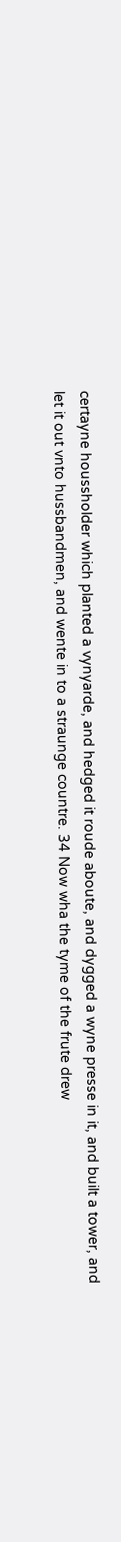certayne houssholder which planted a vynyarde, and hedged it roude aboute, and dygged a wyne presse in it, and built a tower, and let it out vnto hussbandmen, and wente in to a straunge countre. 34 Now wha the tyme of the frute drew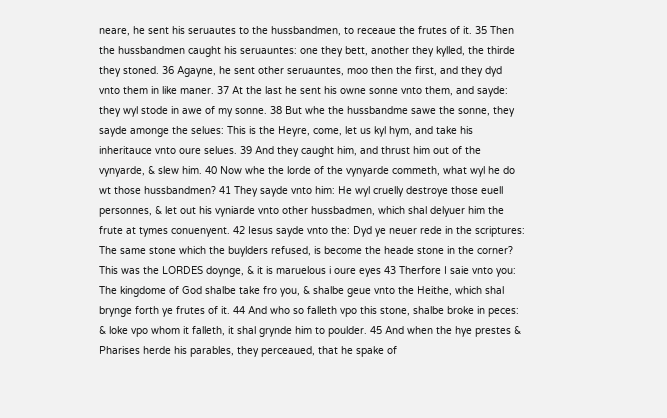neare, he sent his seruautes to the hussbandmen, to receaue the frutes of it. 35 Then the hussbandmen caught his seruauntes: one they bett, another they kylled, the thirde they stoned. 36 Agayne, he sent other seruauntes, moo then the first, and they dyd vnto them in like maner. 37 At the last he sent his owne sonne vnto them, and sayde: they wyl stode in awe of my sonne. 38 But whe the hussbandme sawe the sonne, they sayde amonge the selues: This is the Heyre, come, let us kyl hym, and take his inheritauce vnto oure selues. 39 And they caught him, and thrust him out of the vynyarde, & slew him. 40 Now whe the lorde of the vynyarde commeth, what wyl he do wt those hussbandmen? 41 They sayde vnto him: He wyl cruelly destroye those euell personnes, & let out his vyniarde vnto other hussbadmen, which shal delyuer him the frute at tymes conuenyent. 42 Iesus sayde vnto the: Dyd ye neuer rede in the scriptures: The same stone which the buylders refused, is become the heade stone in the corner? This was the LORDES doynge, & it is maruelous i oure eyes 43 Therfore I saie vnto you: The kingdome of God shalbe take fro you, & shalbe geue vnto the Heithe, which shal brynge forth ye frutes of it. 44 And who so falleth vpo this stone, shalbe broke in peces: & loke vpo whom it falleth, it shal grynde him to poulder. 45 And when the hye prestes & Pharises herde his parables, they perceaued, that he spake of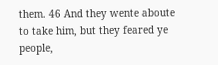them. 46 And they wente aboute to take him, but they feared ye people,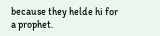because they helde hi for a prophet.